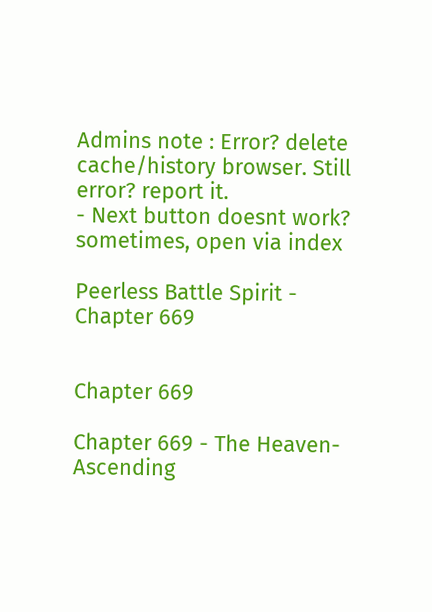Admins note : Error? delete cache/history browser. Still error? report it.
- Next button doesnt work? sometimes, open via index

Peerless Battle Spirit - Chapter 669


Chapter 669

Chapter 669 - The Heaven-Ascending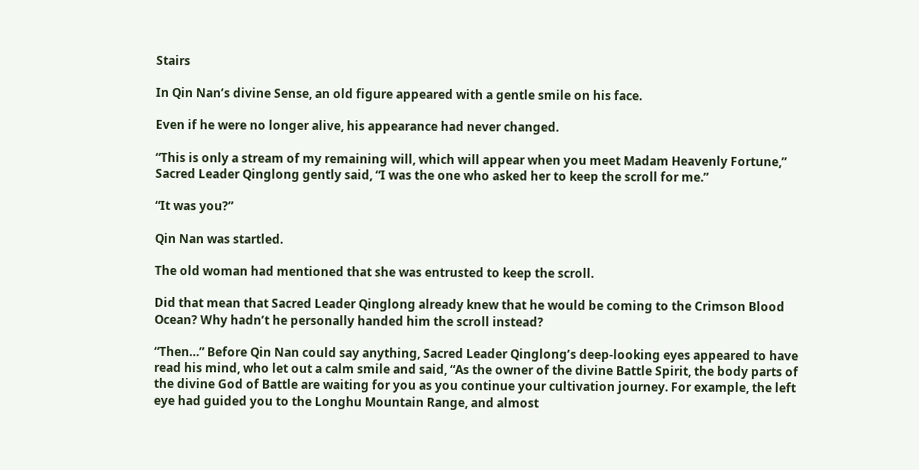Stairs

In Qin Nan’s divine Sense, an old figure appeared with a gentle smile on his face.

Even if he were no longer alive, his appearance had never changed.

“This is only a stream of my remaining will, which will appear when you meet Madam Heavenly Fortune,” Sacred Leader Qinglong gently said, “I was the one who asked her to keep the scroll for me.”

“It was you?”

Qin Nan was startled.

The old woman had mentioned that she was entrusted to keep the scroll.

Did that mean that Sacred Leader Qinglong already knew that he would be coming to the Crimson Blood Ocean? Why hadn’t he personally handed him the scroll instead?

“Then…” Before Qin Nan could say anything, Sacred Leader Qinglong’s deep-looking eyes appeared to have read his mind, who let out a calm smile and said, “As the owner of the divine Battle Spirit, the body parts of the divine God of Battle are waiting for you as you continue your cultivation journey. For example, the left eye had guided you to the Longhu Mountain Range, and almost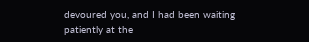devoured you, and I had been waiting patiently at the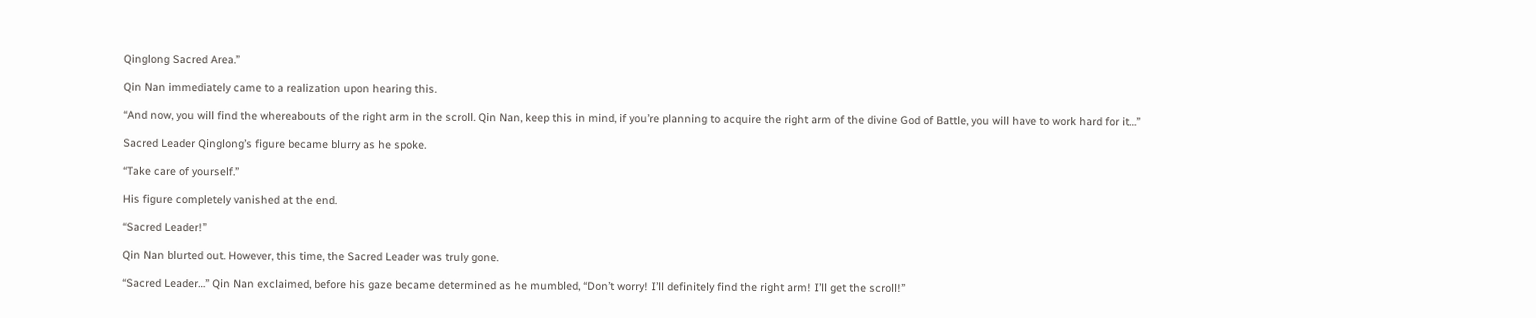Qinglong Sacred Area.”

Qin Nan immediately came to a realization upon hearing this.

“And now, you will find the whereabouts of the right arm in the scroll. Qin Nan, keep this in mind, if you’re planning to acquire the right arm of the divine God of Battle, you will have to work hard for it…”

Sacred Leader Qinglong’s figure became blurry as he spoke.

“Take care of yourself.”

His figure completely vanished at the end.

“Sacred Leader!”

Qin Nan blurted out. However, this time, the Sacred Leader was truly gone.

“Sacred Leader…” Qin Nan exclaimed, before his gaze became determined as he mumbled, “Don’t worry! I’ll definitely find the right arm! I’ll get the scroll!”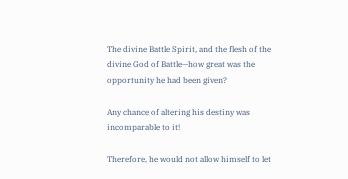The divine Battle Spirit, and the flesh of the divine God of Battle—how great was the opportunity he had been given?

Any chance of altering his destiny was incomparable to it!

Therefore, he would not allow himself to let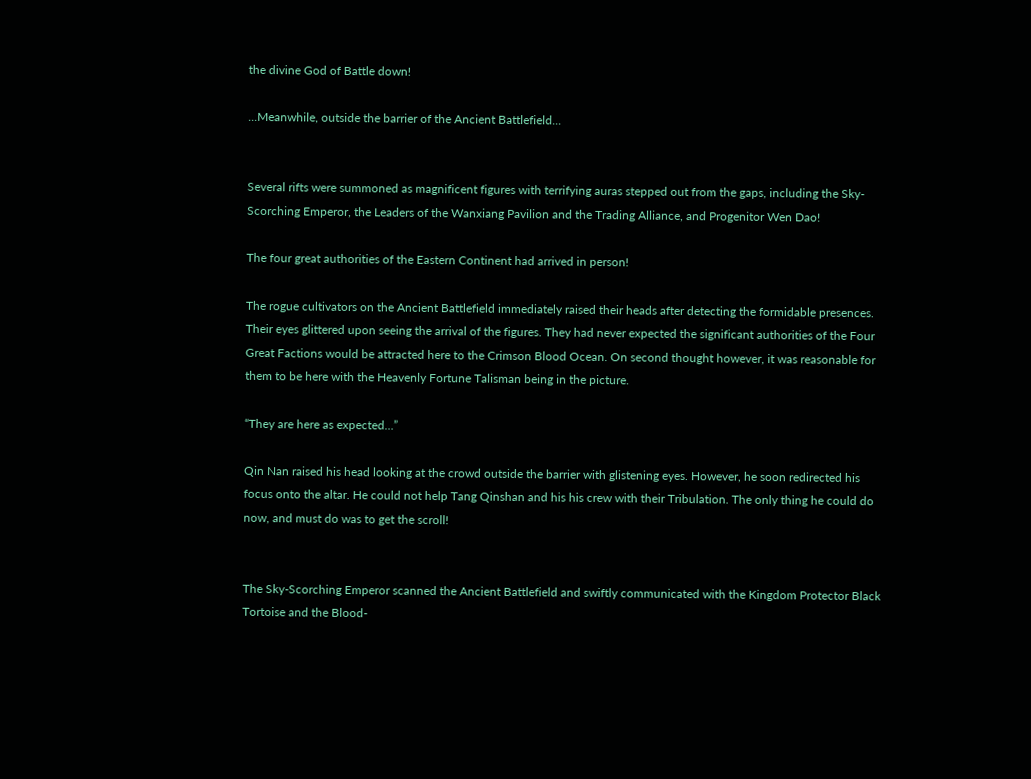the divine God of Battle down!

...Meanwhile, outside the barrier of the Ancient Battlefield...


Several rifts were summoned as magnificent figures with terrifying auras stepped out from the gaps, including the Sky-Scorching Emperor, the Leaders of the Wanxiang Pavilion and the Trading Alliance, and Progenitor Wen Dao!

The four great authorities of the Eastern Continent had arrived in person!

The rogue cultivators on the Ancient Battlefield immediately raised their heads after detecting the formidable presences. Their eyes glittered upon seeing the arrival of the figures. They had never expected the significant authorities of the Four Great Factions would be attracted here to the Crimson Blood Ocean. On second thought however, it was reasonable for them to be here with the Heavenly Fortune Talisman being in the picture.

“They are here as expected…”

Qin Nan raised his head looking at the crowd outside the barrier with glistening eyes. However, he soon redirected his focus onto the altar. He could not help Tang Qinshan and his his crew with their Tribulation. The only thing he could do now, and must do was to get the scroll!


The Sky-Scorching Emperor scanned the Ancient Battlefield and swiftly communicated with the Kingdom Protector Black Tortoise and the Blood-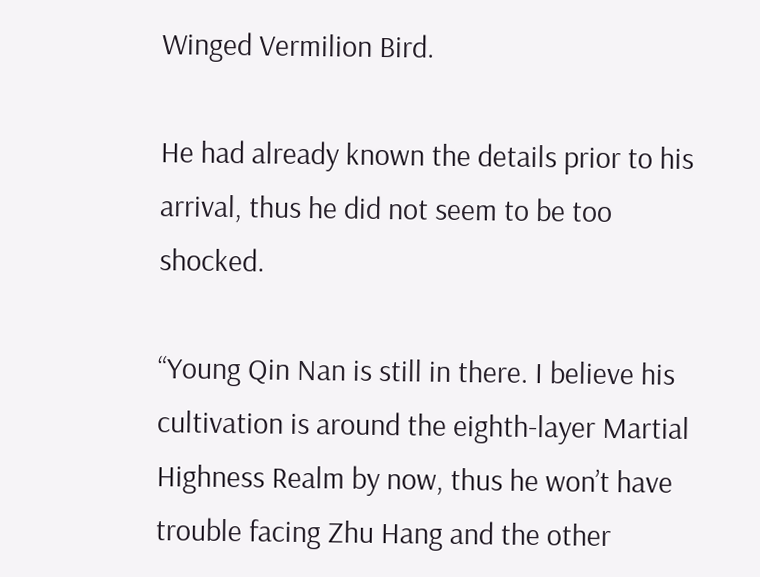Winged Vermilion Bird.

He had already known the details prior to his arrival, thus he did not seem to be too shocked.

“Young Qin Nan is still in there. I believe his cultivation is around the eighth-layer Martial Highness Realm by now, thus he won’t have trouble facing Zhu Hang and the other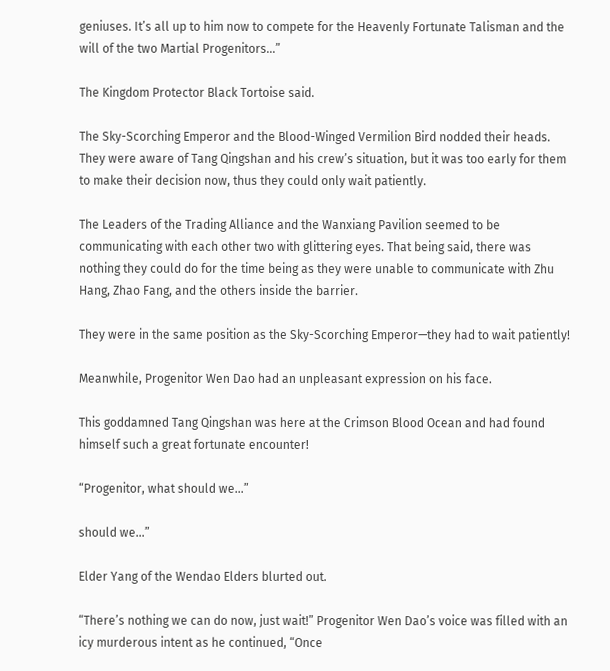geniuses. It’s all up to him now to compete for the Heavenly Fortunate Talisman and the will of the two Martial Progenitors…”

The Kingdom Protector Black Tortoise said.

The Sky-Scorching Emperor and the Blood-Winged Vermilion Bird nodded their heads. They were aware of Tang Qingshan and his crew’s situation, but it was too early for them to make their decision now, thus they could only wait patiently.

The Leaders of the Trading Alliance and the Wanxiang Pavilion seemed to be communicating with each other two with glittering eyes. That being said, there was nothing they could do for the time being as they were unable to communicate with Zhu Hang, Zhao Fang, and the others inside the barrier.

They were in the same position as the Sky-Scorching Emperor—they had to wait patiently!

Meanwhile, Progenitor Wen Dao had an unpleasant expression on his face.

This goddamned Tang Qingshan was here at the Crimson Blood Ocean and had found himself such a great fortunate encounter!

“Progenitor, what should we…”

should we…”

Elder Yang of the Wendao Elders blurted out.

“There’s nothing we can do now, just wait!” Progenitor Wen Dao’s voice was filled with an icy murderous intent as he continued, “Once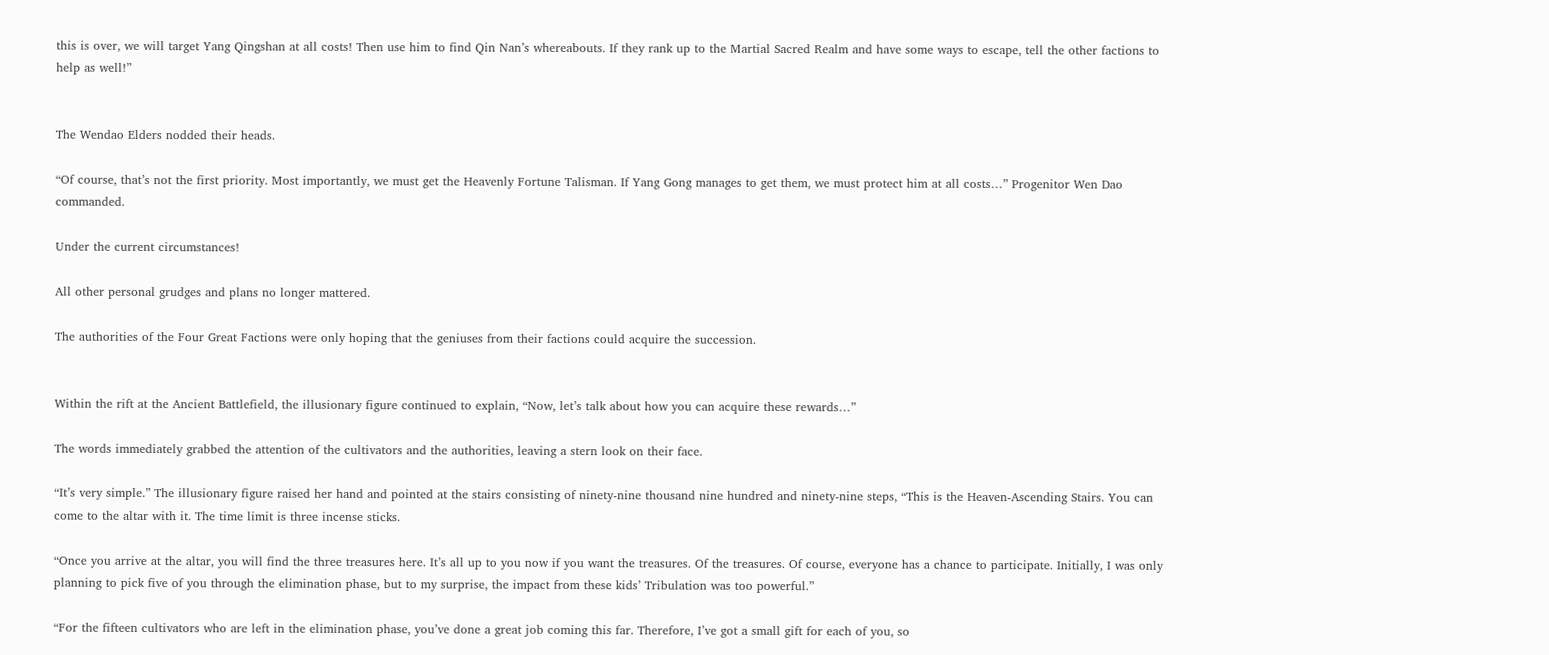this is over, we will target Yang Qingshan at all costs! Then use him to find Qin Nan’s whereabouts. If they rank up to the Martial Sacred Realm and have some ways to escape, tell the other factions to help as well!”


The Wendao Elders nodded their heads.

“Of course, that’s not the first priority. Most importantly, we must get the Heavenly Fortune Talisman. If Yang Gong manages to get them, we must protect him at all costs…” Progenitor Wen Dao commanded.

Under the current circumstances!

All other personal grudges and plans no longer mattered.

The authorities of the Four Great Factions were only hoping that the geniuses from their factions could acquire the succession.


Within the rift at the Ancient Battlefield, the illusionary figure continued to explain, “Now, let’s talk about how you can acquire these rewards…”

The words immediately grabbed the attention of the cultivators and the authorities, leaving a stern look on their face.

“It’s very simple.” The illusionary figure raised her hand and pointed at the stairs consisting of ninety-nine thousand nine hundred and ninety-nine steps, “This is the Heaven-Ascending Stairs. You can come to the altar with it. The time limit is three incense sticks.

“Once you arrive at the altar, you will find the three treasures here. It’s all up to you now if you want the treasures. Of the treasures. Of course, everyone has a chance to participate. Initially, I was only planning to pick five of you through the elimination phase, but to my surprise, the impact from these kids’ Tribulation was too powerful.”

“For the fifteen cultivators who are left in the elimination phase, you’ve done a great job coming this far. Therefore, I’ve got a small gift for each of you, so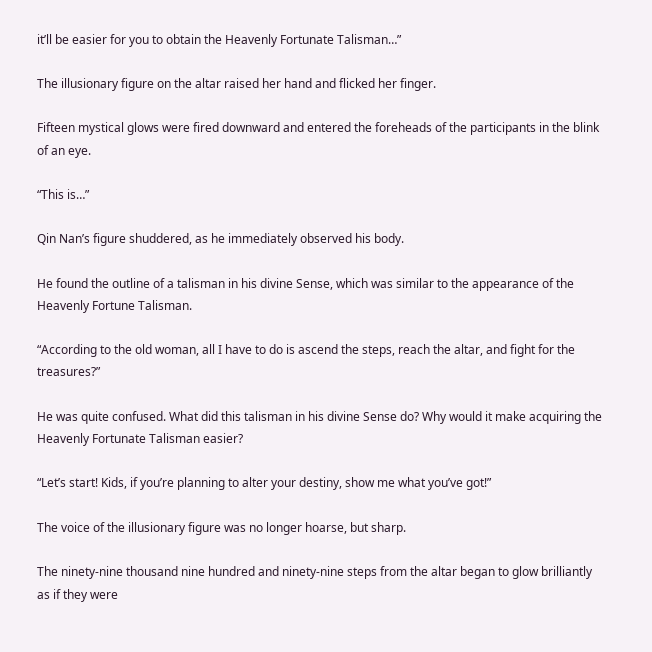it’ll be easier for you to obtain the Heavenly Fortunate Talisman…”

The illusionary figure on the altar raised her hand and flicked her finger.

Fifteen mystical glows were fired downward and entered the foreheads of the participants in the blink of an eye.

“This is…”

Qin Nan’s figure shuddered, as he immediately observed his body.

He found the outline of a talisman in his divine Sense, which was similar to the appearance of the Heavenly Fortune Talisman.

“According to the old woman, all I have to do is ascend the steps, reach the altar, and fight for the treasures?”

He was quite confused. What did this talisman in his divine Sense do? Why would it make acquiring the Heavenly Fortunate Talisman easier?

“Let’s start! Kids, if you’re planning to alter your destiny, show me what you’ve got!”

The voice of the illusionary figure was no longer hoarse, but sharp.

The ninety-nine thousand nine hundred and ninety-nine steps from the altar began to glow brilliantly as if they were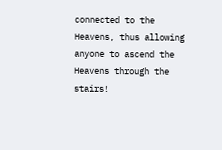connected to the Heavens, thus allowing anyone to ascend the Heavens through the stairs!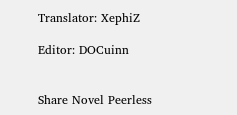Translator: XephiZ

Editor: DOCuinn


Share Novel Peerless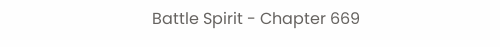Battle Spirit - Chapter 669